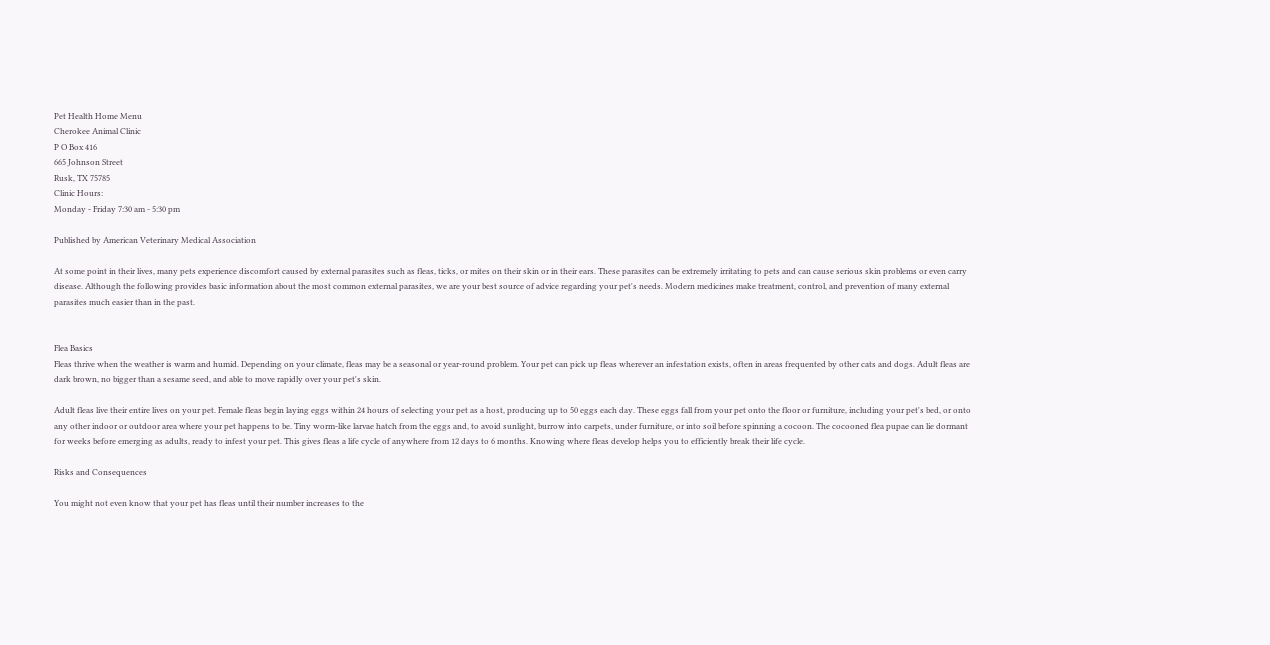Pet Health Home Menu
Cherokee Animal Clinic
P O Box 416
665 Johnson Street
Rusk, TX 75785
Clinic Hours:
Monday - Friday 7:30 am - 5:30 pm

Published by American Veterinary Medical Association

At some point in their lives, many pets experience discomfort caused by external parasites such as fleas, ticks, or mites on their skin or in their ears. These parasites can be extremely irritating to pets and can cause serious skin problems or even carry disease. Although the following provides basic information about the most common external parasites, we are your best source of advice regarding your pet's needs. Modern medicines make treatment, control, and prevention of many external parasites much easier than in the past.


Flea Basics
Fleas thrive when the weather is warm and humid. Depending on your climate, fleas may be a seasonal or year-round problem. Your pet can pick up fleas wherever an infestation exists, often in areas frequented by other cats and dogs. Adult fleas are dark brown, no bigger than a sesame seed, and able to move rapidly over your pet's skin.

Adult fleas live their entire lives on your pet. Female fleas begin laying eggs within 24 hours of selecting your pet as a host, producing up to 50 eggs each day. These eggs fall from your pet onto the floor or furniture, including your pet's bed, or onto any other indoor or outdoor area where your pet happens to be. Tiny worm-like larvae hatch from the eggs and, to avoid sunlight, burrow into carpets, under furniture, or into soil before spinning a cocoon. The cocooned flea pupae can lie dormant for weeks before emerging as adults, ready to infest your pet. This gives fleas a life cycle of anywhere from 12 days to 6 months. Knowing where fleas develop helps you to efficiently break their life cycle.

Risks and Consequences

You might not even know that your pet has fleas until their number increases to the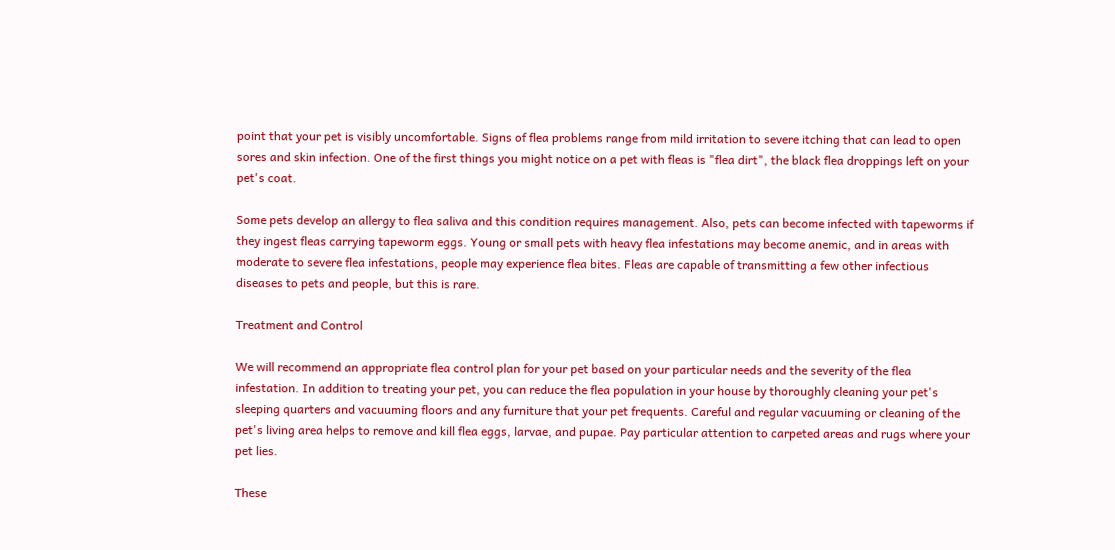point that your pet is visibly uncomfortable. Signs of flea problems range from mild irritation to severe itching that can lead to open sores and skin infection. One of the first things you might notice on a pet with fleas is "flea dirt", the black flea droppings left on your pet's coat.

Some pets develop an allergy to flea saliva and this condition requires management. Also, pets can become infected with tapeworms if they ingest fleas carrying tapeworm eggs. Young or small pets with heavy flea infestations may become anemic, and in areas with moderate to severe flea infestations, people may experience flea bites. Fleas are capable of transmitting a few other infectious diseases to pets and people, but this is rare.

Treatment and Control

We will recommend an appropriate flea control plan for your pet based on your particular needs and the severity of the flea infestation. In addition to treating your pet, you can reduce the flea population in your house by thoroughly cleaning your pet's sleeping quarters and vacuuming floors and any furniture that your pet frequents. Careful and regular vacuuming or cleaning of the pet's living area helps to remove and kill flea eggs, larvae, and pupae. Pay particular attention to carpeted areas and rugs where your pet lies.

These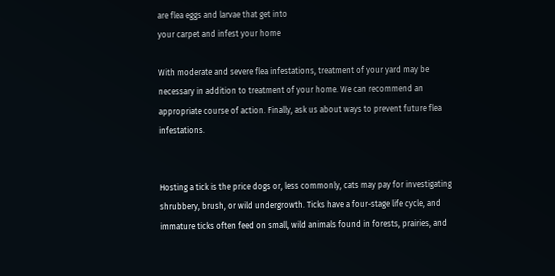are flea eggs and larvae that get into
your carpet and infest your home

With moderate and severe flea infestations, treatment of your yard may be necessary in addition to treatment of your home. We can recommend an appropriate course of action. Finally, ask us about ways to prevent future flea infestations.


Hosting a tick is the price dogs or, less commonly, cats may pay for investigating shrubbery, brush, or wild undergrowth. Ticks have a four-stage life cycle, and immature ticks often feed on small, wild animals found in forests, prairies, and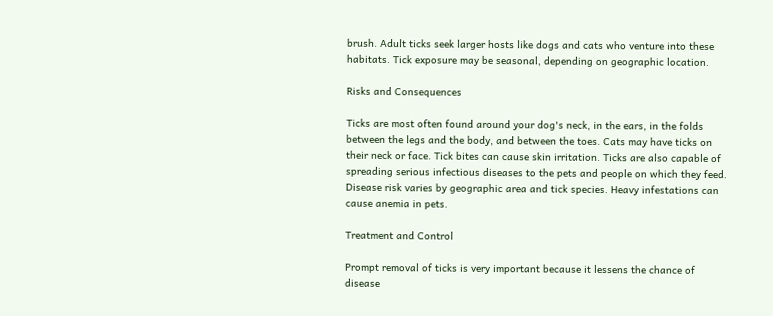brush. Adult ticks seek larger hosts like dogs and cats who venture into these habitats. Tick exposure may be seasonal, depending on geographic location.

Risks and Consequences

Ticks are most often found around your dog's neck, in the ears, in the folds between the legs and the body, and between the toes. Cats may have ticks on their neck or face. Tick bites can cause skin irritation. Ticks are also capable of spreading serious infectious diseases to the pets and people on which they feed. Disease risk varies by geographic area and tick species. Heavy infestations can cause anemia in pets.

Treatment and Control

Prompt removal of ticks is very important because it lessens the chance of disease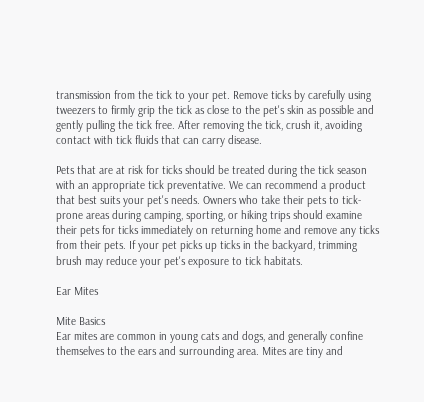transmission from the tick to your pet. Remove ticks by carefully using tweezers to firmly grip the tick as close to the pet's skin as possible and gently pulling the tick free. After removing the tick, crush it, avoiding contact with tick fluids that can carry disease.

Pets that are at risk for ticks should be treated during the tick season with an appropriate tick preventative. We can recommend a product that best suits your pet's needs. Owners who take their pets to tick-prone areas during camping, sporting, or hiking trips should examine their pets for ticks immediately on returning home and remove any ticks from their pets. If your pet picks up ticks in the backyard, trimming brush may reduce your pet's exposure to tick habitats.

Ear Mites

Mite Basics
Ear mites are common in young cats and dogs, and generally confine themselves to the ears and surrounding area. Mites are tiny and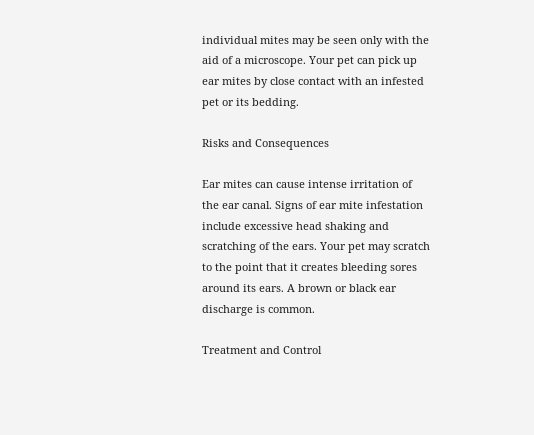individual mites may be seen only with the aid of a microscope. Your pet can pick up ear mites by close contact with an infested pet or its bedding.

Risks and Consequences

Ear mites can cause intense irritation of the ear canal. Signs of ear mite infestation include excessive head shaking and scratching of the ears. Your pet may scratch to the point that it creates bleeding sores around its ears. A brown or black ear discharge is common.

Treatment and Control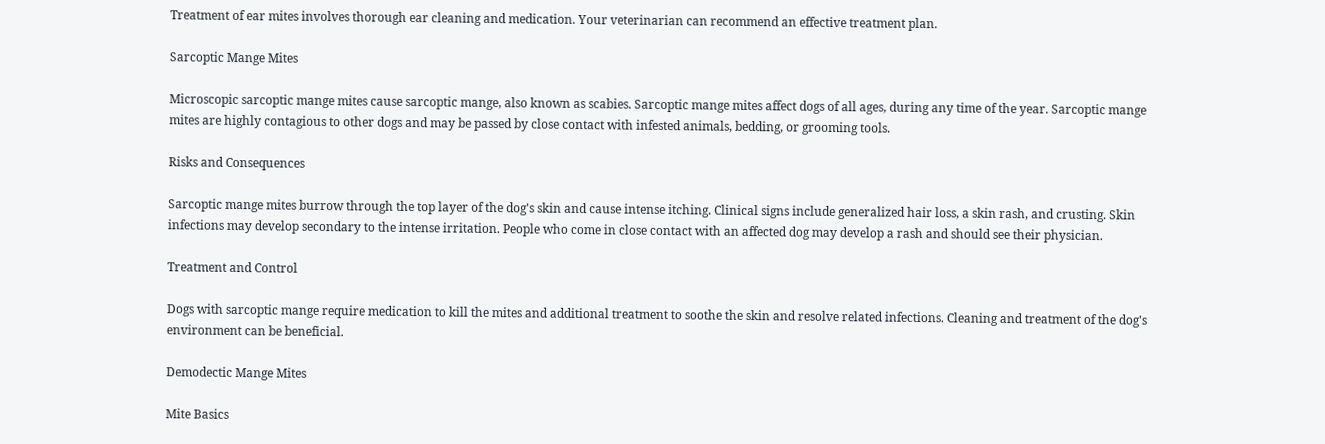Treatment of ear mites involves thorough ear cleaning and medication. Your veterinarian can recommend an effective treatment plan.

Sarcoptic Mange Mites

Microscopic sarcoptic mange mites cause sarcoptic mange, also known as scabies. Sarcoptic mange mites affect dogs of all ages, during any time of the year. Sarcoptic mange mites are highly contagious to other dogs and may be passed by close contact with infested animals, bedding, or grooming tools.

Risks and Consequences

Sarcoptic mange mites burrow through the top layer of the dog's skin and cause intense itching. Clinical signs include generalized hair loss, a skin rash, and crusting. Skin infections may develop secondary to the intense irritation. People who come in close contact with an affected dog may develop a rash and should see their physician.

Treatment and Control

Dogs with sarcoptic mange require medication to kill the mites and additional treatment to soothe the skin and resolve related infections. Cleaning and treatment of the dog's environment can be beneficial.

Demodectic Mange Mites

Mite Basics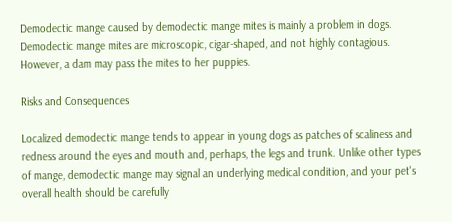Demodectic mange caused by demodectic mange mites is mainly a problem in dogs. Demodectic mange mites are microscopic, cigar-shaped, and not highly contagious. However, a dam may pass the mites to her puppies.

Risks and Consequences

Localized demodectic mange tends to appear in young dogs as patches of scaliness and redness around the eyes and mouth and, perhaps, the legs and trunk. Unlike other types of mange, demodectic mange may signal an underlying medical condition, and your pet's overall health should be carefully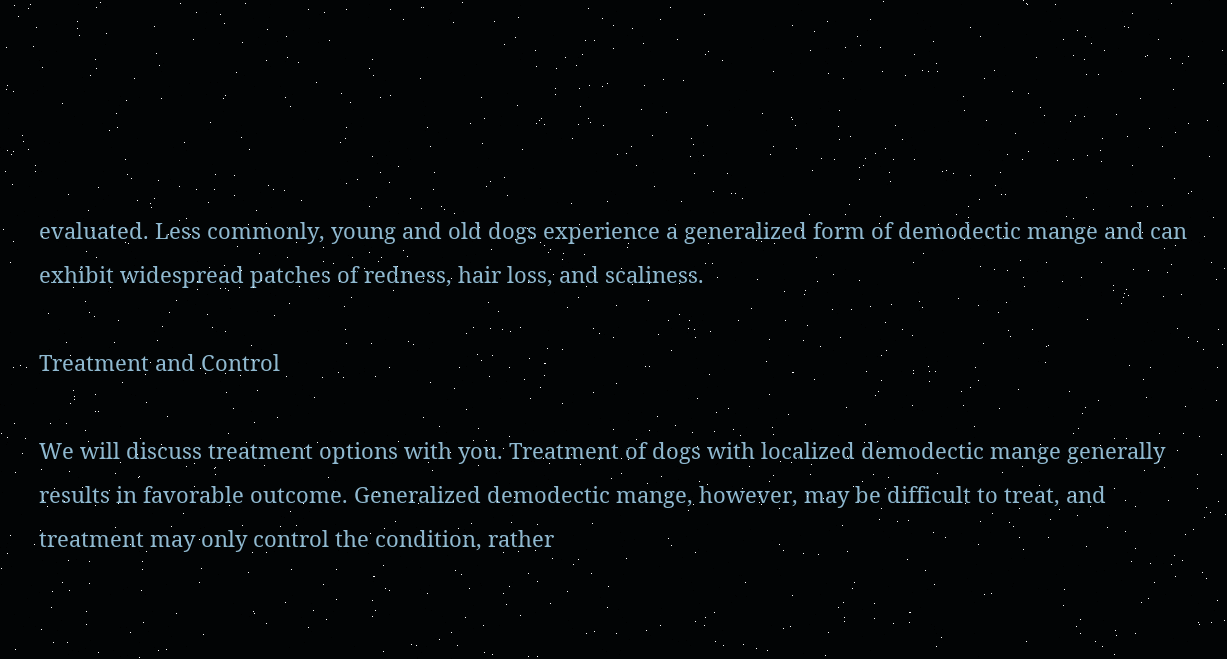evaluated. Less commonly, young and old dogs experience a generalized form of demodectic mange and can exhibit widespread patches of redness, hair loss, and scaliness.

Treatment and Control

We will discuss treatment options with you. Treatment of dogs with localized demodectic mange generally results in favorable outcome. Generalized demodectic mange, however, may be difficult to treat, and treatment may only control the condition, rather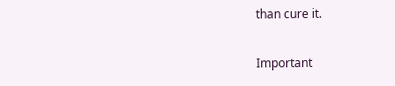than cure it.

Important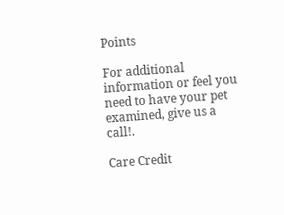Points

For additional information or feel you need to have your pet examined, give us a call!.

Care Credit